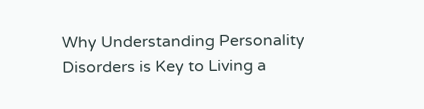Why Understanding Personality Disorders is Key to Living a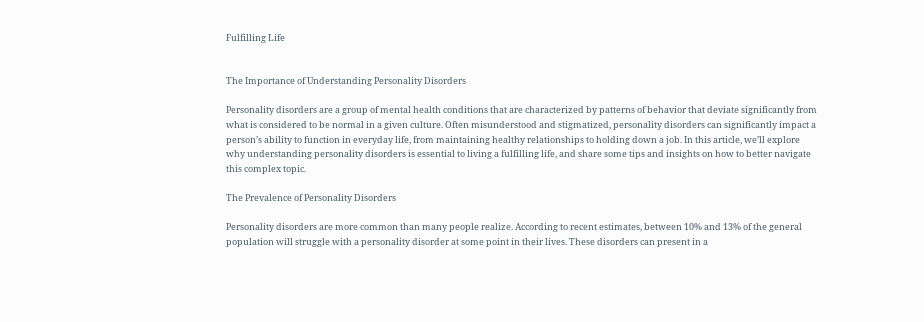Fulfilling Life


The Importance of Understanding Personality Disorders

Personality disorders are a group of mental health conditions that are characterized by patterns of behavior that deviate significantly from what is considered to be normal in a given culture. Often misunderstood and stigmatized, personality disorders can significantly impact a person’s ability to function in everyday life, from maintaining healthy relationships to holding down a job. In this article, we’ll explore why understanding personality disorders is essential to living a fulfilling life, and share some tips and insights on how to better navigate this complex topic.

The Prevalence of Personality Disorders

Personality disorders are more common than many people realize. According to recent estimates, between 10% and 13% of the general population will struggle with a personality disorder at some point in their lives. These disorders can present in a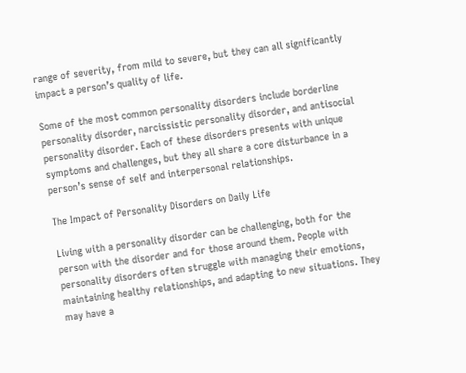range of severity, from mild to severe, but they can all significantly impact a person’s quality of life.

Some of the most common personality disorders include borderline personality disorder, narcissistic personality disorder, and antisocial personality disorder. Each of these disorders presents with unique symptoms and challenges, but they all share a core disturbance in a person’s sense of self and interpersonal relationships.

The Impact of Personality Disorders on Daily Life

Living with a personality disorder can be challenging, both for the person with the disorder and for those around them. People with personality disorders often struggle with managing their emotions, maintaining healthy relationships, and adapting to new situations. They may have a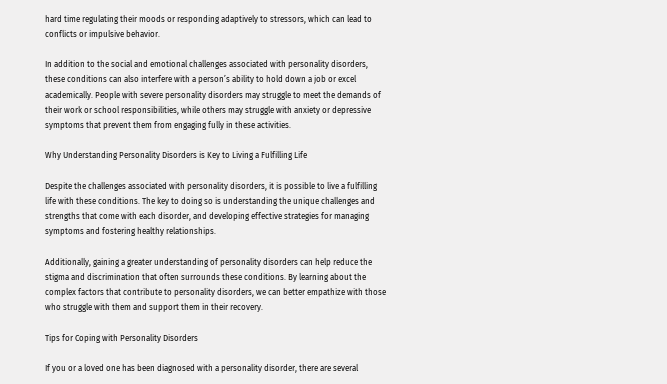hard time regulating their moods or responding adaptively to stressors, which can lead to conflicts or impulsive behavior.

In addition to the social and emotional challenges associated with personality disorders, these conditions can also interfere with a person’s ability to hold down a job or excel academically. People with severe personality disorders may struggle to meet the demands of their work or school responsibilities, while others may struggle with anxiety or depressive symptoms that prevent them from engaging fully in these activities.

Why Understanding Personality Disorders is Key to Living a Fulfilling Life

Despite the challenges associated with personality disorders, it is possible to live a fulfilling life with these conditions. The key to doing so is understanding the unique challenges and strengths that come with each disorder, and developing effective strategies for managing symptoms and fostering healthy relationships.

Additionally, gaining a greater understanding of personality disorders can help reduce the stigma and discrimination that often surrounds these conditions. By learning about the complex factors that contribute to personality disorders, we can better empathize with those who struggle with them and support them in their recovery.

Tips for Coping with Personality Disorders

If you or a loved one has been diagnosed with a personality disorder, there are several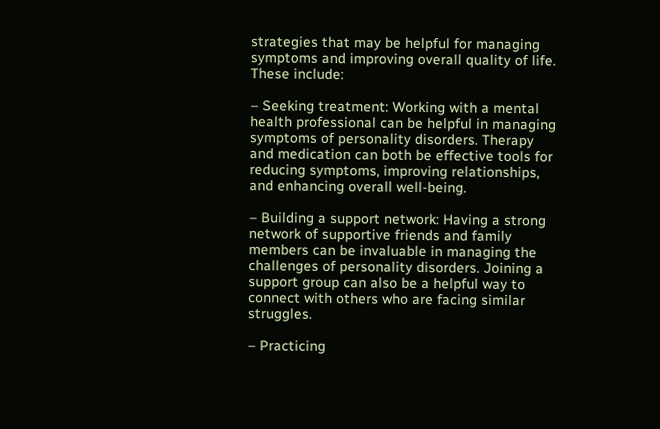strategies that may be helpful for managing symptoms and improving overall quality of life. These include:

– Seeking treatment: Working with a mental health professional can be helpful in managing symptoms of personality disorders. Therapy and medication can both be effective tools for reducing symptoms, improving relationships, and enhancing overall well-being.

– Building a support network: Having a strong network of supportive friends and family members can be invaluable in managing the challenges of personality disorders. Joining a support group can also be a helpful way to connect with others who are facing similar struggles.

– Practicing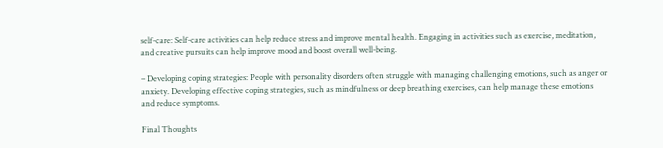self-care: Self-care activities can help reduce stress and improve mental health. Engaging in activities such as exercise, meditation, and creative pursuits can help improve mood and boost overall well-being.

– Developing coping strategies: People with personality disorders often struggle with managing challenging emotions, such as anger or anxiety. Developing effective coping strategies, such as mindfulness or deep breathing exercises, can help manage these emotions and reduce symptoms.

Final Thoughts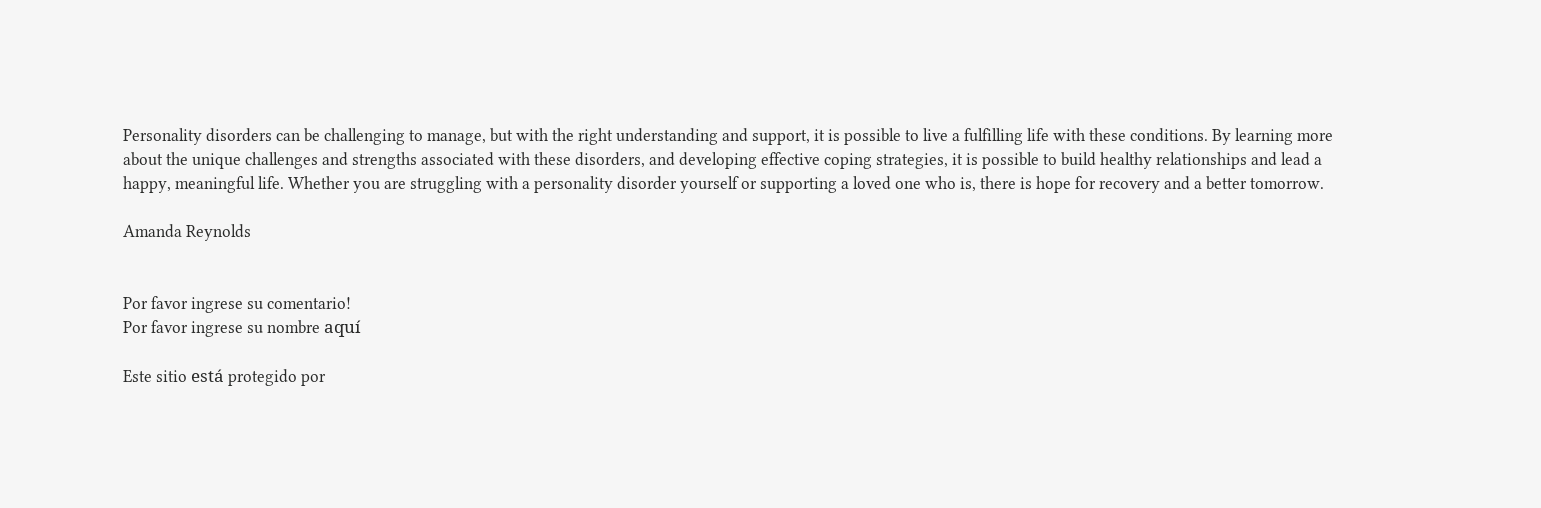Personality disorders can be challenging to manage, but with the right understanding and support, it is possible to live a fulfilling life with these conditions. By learning more about the unique challenges and strengths associated with these disorders, and developing effective coping strategies, it is possible to build healthy relationships and lead a happy, meaningful life. Whether you are struggling with a personality disorder yourself or supporting a loved one who is, there is hope for recovery and a better tomorrow.

Amanda Reynolds


Por favor ingrese su comentario!
Por favor ingrese su nombre aquí

Este sitio está protegido por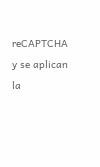reCAPTCHA y se aplican la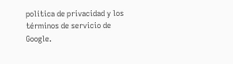política de privacidad y los términos de servicio de Google.